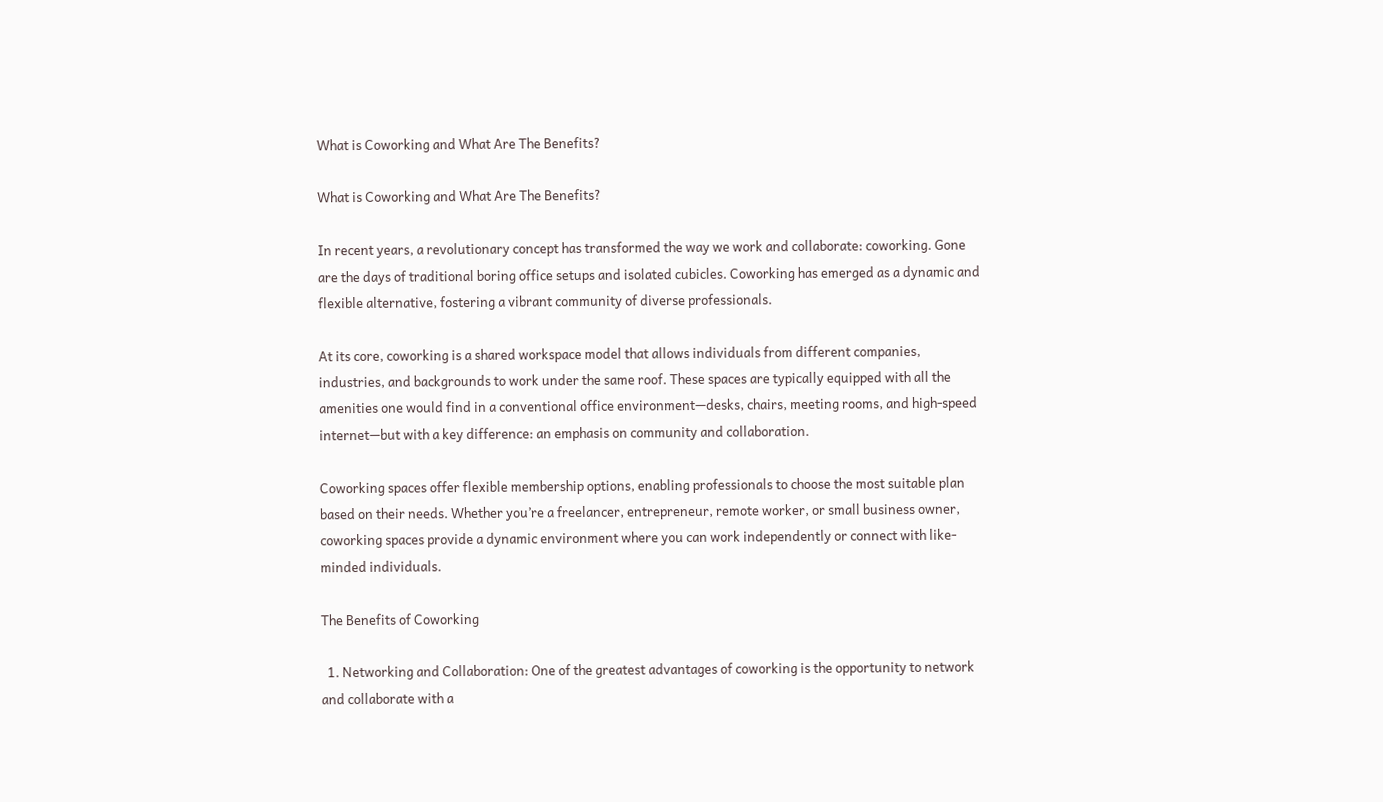What is Coworking and What Are The Benefits?

What is Coworking and What Are The Benefits?

In recent years, a revolutionary concept has transformed the way we work and collaborate: coworking. Gone are the days of traditional boring office setups and isolated cubicles. Coworking has emerged as a dynamic and flexible alternative, fostering a vibrant community of diverse professionals.

At its core, coworking is a shared workspace model that allows individuals from different companies, industries, and backgrounds to work under the same roof. These spaces are typically equipped with all the amenities one would find in a conventional office environment—desks, chairs, meeting rooms, and high-speed internet—but with a key difference: an emphasis on community and collaboration.

Coworking spaces offer flexible membership options, enabling professionals to choose the most suitable plan based on their needs. Whether you’re a freelancer, entrepreneur, remote worker, or small business owner, coworking spaces provide a dynamic environment where you can work independently or connect with like-minded individuals.

The Benefits of Coworking

  1. Networking and Collaboration: One of the greatest advantages of coworking is the opportunity to network and collaborate with a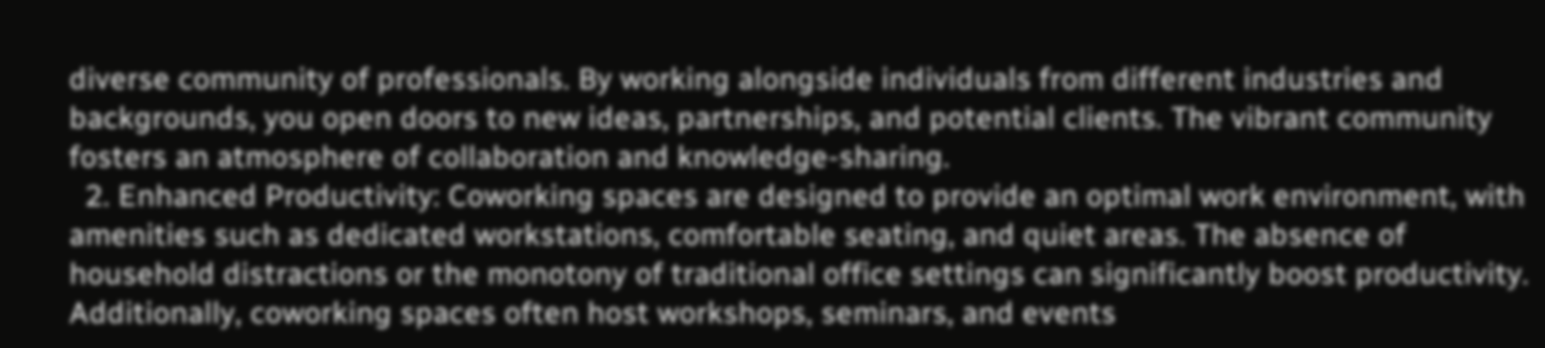diverse community of professionals. By working alongside individuals from different industries and backgrounds, you open doors to new ideas, partnerships, and potential clients. The vibrant community fosters an atmosphere of collaboration and knowledge-sharing.
  2. Enhanced Productivity: Coworking spaces are designed to provide an optimal work environment, with amenities such as dedicated workstations, comfortable seating, and quiet areas. The absence of household distractions or the monotony of traditional office settings can significantly boost productivity. Additionally, coworking spaces often host workshops, seminars, and events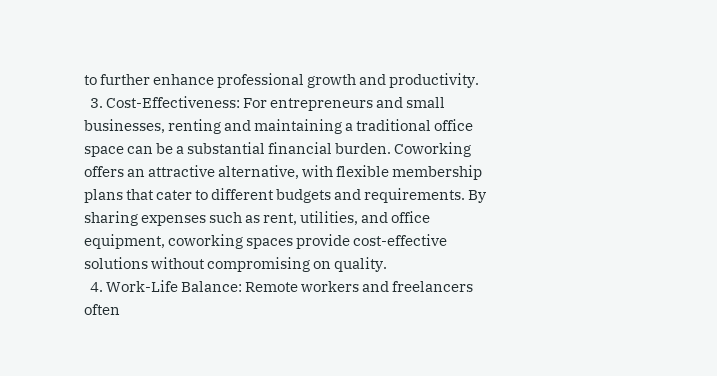to further enhance professional growth and productivity.
  3. Cost-Effectiveness: For entrepreneurs and small businesses, renting and maintaining a traditional office space can be a substantial financial burden. Coworking offers an attractive alternative, with flexible membership plans that cater to different budgets and requirements. By sharing expenses such as rent, utilities, and office equipment, coworking spaces provide cost-effective solutions without compromising on quality.
  4. Work-Life Balance: Remote workers and freelancers often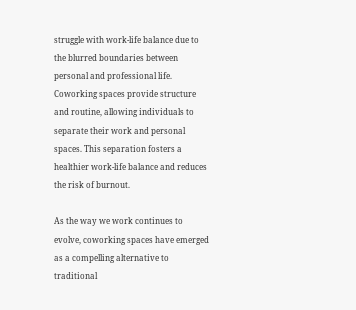struggle with work-life balance due to the blurred boundaries between personal and professional life. Coworking spaces provide structure and routine, allowing individuals to separate their work and personal spaces. This separation fosters a healthier work-life balance and reduces the risk of burnout.

As the way we work continues to evolve, coworking spaces have emerged as a compelling alternative to traditional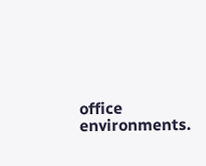office environments.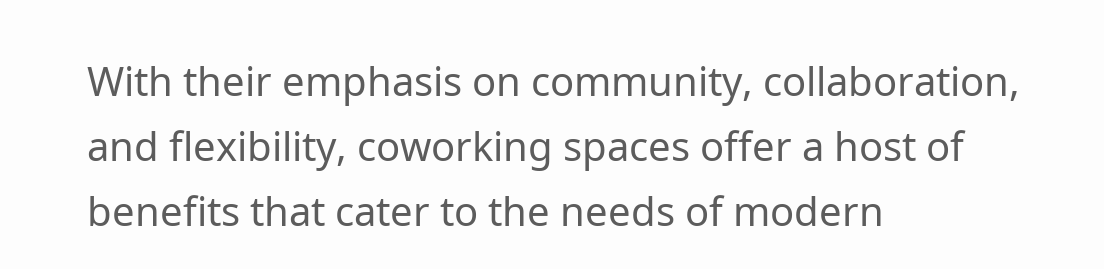With their emphasis on community, collaboration, and flexibility, coworking spaces offer a host of benefits that cater to the needs of modern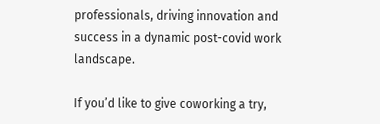professionals, driving innovation and success in a dynamic post-covid work landscape.

If you’d like to give coworking a try,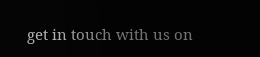get in touch with us on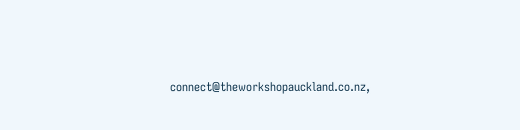connect@theworkshopauckland.co.nz,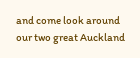and come look around our two great Auckland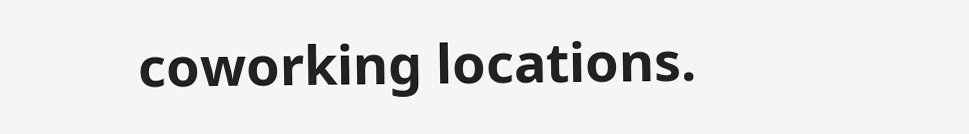coworking locations.